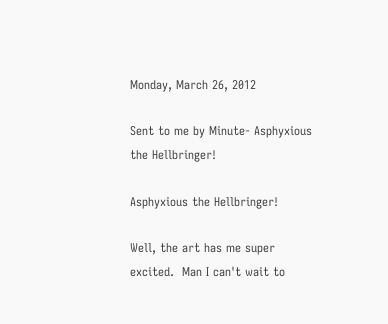Monday, March 26, 2012

Sent to me by Minute- Asphyxious the Hellbringer!

Asphyxious the Hellbringer!

Well, the art has me super excited.  Man I can't wait to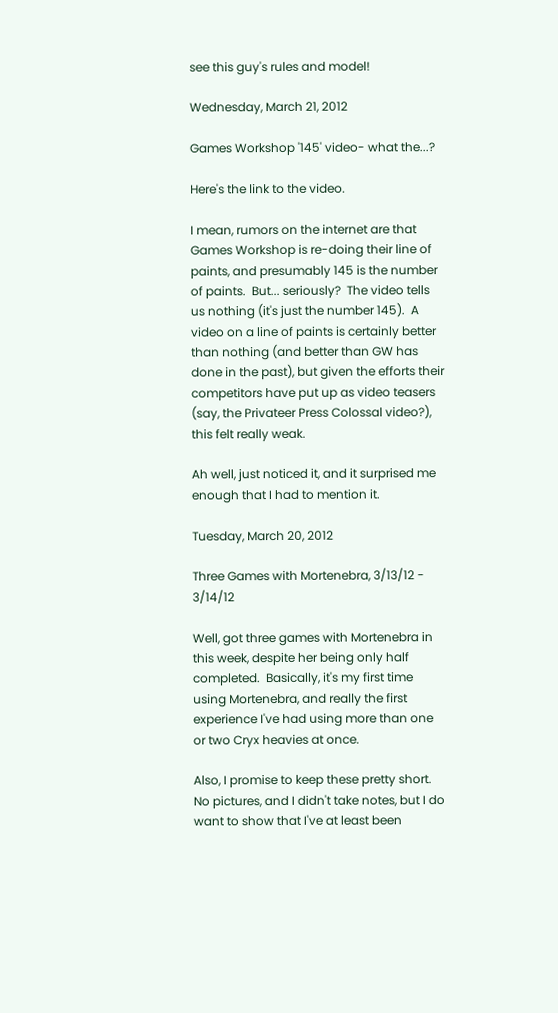see this guy's rules and model!

Wednesday, March 21, 2012

Games Workshop '145' video- what the...?

Here's the link to the video.

I mean, rumors on the internet are that Games Workshop is re-doing their line of paints, and presumably 145 is the number of paints.  But... seriously?  The video tells us nothing (it's just the number 145).  A video on a line of paints is certainly better than nothing (and better than GW has done in the past), but given the efforts their competitors have put up as video teasers (say, the Privateer Press Colossal video?), this felt really weak.

Ah well, just noticed it, and it surprised me enough that I had to mention it.

Tuesday, March 20, 2012

Three Games with Mortenebra, 3/13/12 - 3/14/12

Well, got three games with Mortenebra in this week, despite her being only half completed.  Basically, it's my first time using Mortenebra, and really the first experience I've had using more than one or two Cryx heavies at once.

Also, I promise to keep these pretty short.  No pictures, and I didn't take notes, but I do want to show that I've at least been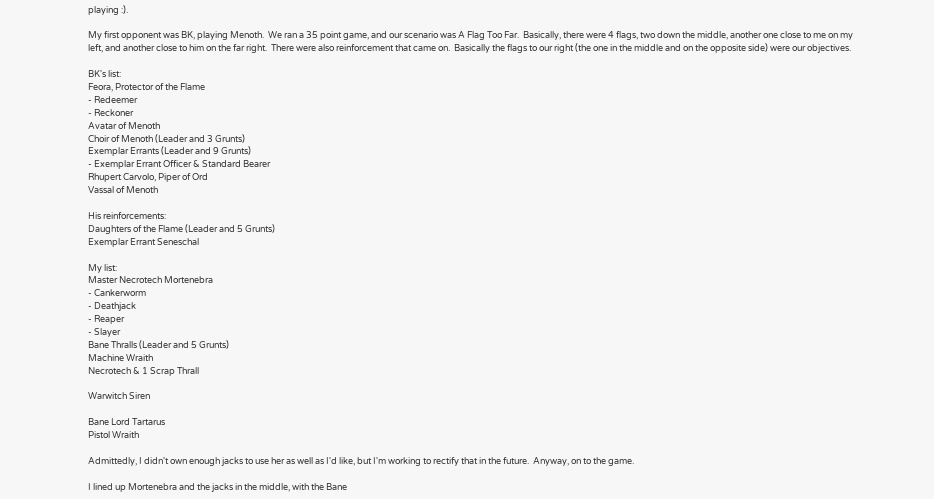playing :).

My first opponent was BK, playing Menoth.  We ran a 35 point game, and our scenario was A Flag Too Far.  Basically, there were 4 flags, two down the middle, another one close to me on my left, and another close to him on the far right.  There were also reinforcement that came on.  Basically the flags to our right (the one in the middle and on the opposite side) were our objectives.

BK's list:
Feora, Protector of the Flame
- Redeemer
- Reckoner
Avatar of Menoth
Choir of Menoth (Leader and 3 Grunts)
Exemplar Errants (Leader and 9 Grunts)
- Exemplar Errant Officer & Standard Bearer
Rhupert Carvolo, Piper of Ord
Vassal of Menoth

His reinforcements:
Daughters of the Flame (Leader and 5 Grunts)
Exemplar Errant Seneschal

My list:
Master Necrotech Mortenebra
- Cankerworm
- Deathjack
- Reaper
- Slayer
Bane Thralls (Leader and 5 Grunts)
Machine Wraith
Necrotech & 1 Scrap Thrall

Warwitch Siren

Bane Lord Tartarus
Pistol Wraith

Admittedly, I didn't own enough jacks to use her as well as I'd like, but I'm working to rectify that in the future.  Anyway, on to the game.

I lined up Mortenebra and the jacks in the middle, with the Bane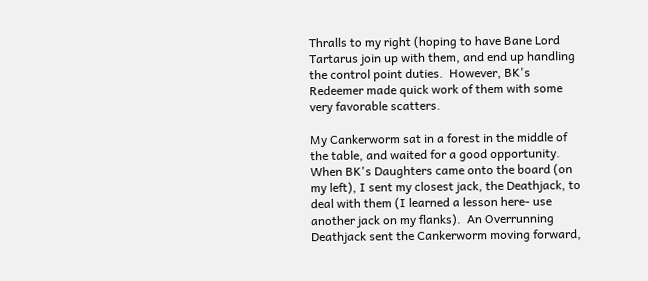Thralls to my right (hoping to have Bane Lord Tartarus join up with them, and end up handling the control point duties.  However, BK's Redeemer made quick work of them with some very favorable scatters.

My Cankerworm sat in a forest in the middle of the table, and waited for a good opportunity.  When BK's Daughters came onto the board (on my left), I sent my closest jack, the Deathjack, to deal with them (I learned a lesson here- use another jack on my flanks).  An Overrunning Deathjack sent the Cankerworm moving forward,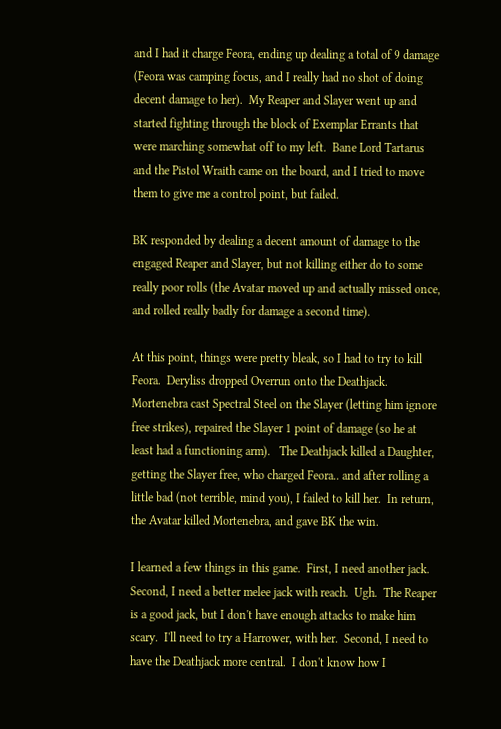and I had it charge Feora, ending up dealing a total of 9 damage (Feora was camping focus, and I really had no shot of doing decent damage to her).  My Reaper and Slayer went up and started fighting through the block of Exemplar Errants that were marching somewhat off to my left.  Bane Lord Tartarus and the Pistol Wraith came on the board, and I tried to move them to give me a control point, but failed.

BK responded by dealing a decent amount of damage to the engaged Reaper and Slayer, but not killing either do to some really poor rolls (the Avatar moved up and actually missed once, and rolled really badly for damage a second time).

At this point, things were pretty bleak, so I had to try to kill Feora.  Deryliss dropped Overrun onto the Deathjack.  Mortenebra cast Spectral Steel on the Slayer (letting him ignore free strikes), repaired the Slayer 1 point of damage (so he at least had a functioning arm).   The Deathjack killed a Daughter, getting the Slayer free, who charged Feora.. and after rolling a little bad (not terrible, mind you), I failed to kill her.  In return, the Avatar killed Mortenebra, and gave BK the win.

I learned a few things in this game.  First, I need another jack.  Second, I need a better melee jack with reach.  Ugh.  The Reaper is a good jack, but I don't have enough attacks to make him scary.  I'll need to try a Harrower, with her.  Second, I need to have the Deathjack more central.  I don't know how I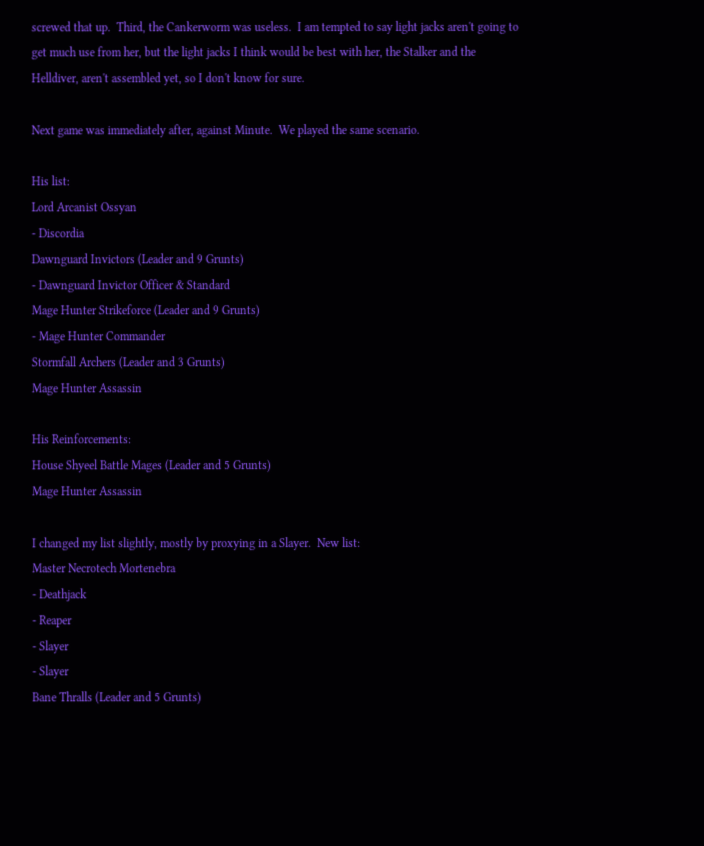screwed that up.  Third, the Cankerworm was useless.  I am tempted to say light jacks aren't going to get much use from her, but the light jacks I think would be best with her, the Stalker and the Helldiver, aren't assembled yet, so I don't know for sure.

Next game was immediately after, against Minute.  We played the same scenario.

His list:
Lord Arcanist Ossyan
- Discordia
Dawnguard Invictors (Leader and 9 Grunts)
- Dawnguard Invictor Officer & Standard
Mage Hunter Strikeforce (Leader and 9 Grunts)
- Mage Hunter Commander
Stormfall Archers (Leader and 3 Grunts)
Mage Hunter Assassin

His Reinforcements:
House Shyeel Battle Mages (Leader and 5 Grunts)
Mage Hunter Assassin

I changed my list slightly, mostly by proxying in a Slayer.  New list:
Master Necrotech Mortenebra
- Deathjack
- Reaper
- Slayer
- Slayer
Bane Thralls (Leader and 5 Grunts)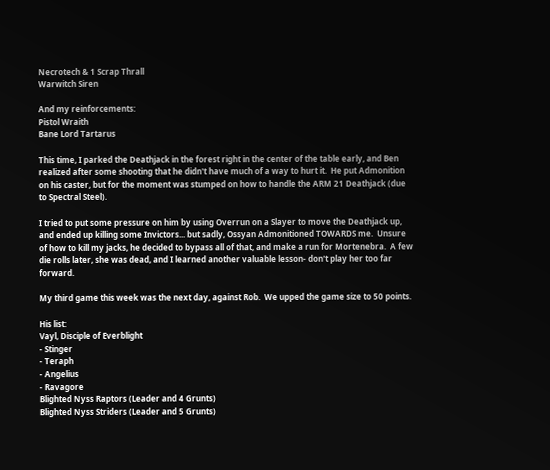Necrotech & 1 Scrap Thrall
Warwitch Siren

And my reinforcements:
Pistol Wraith
Bane Lord Tartarus

This time, I parked the Deathjack in the forest right in the center of the table early, and Ben realized after some shooting that he didn't have much of a way to hurt it.  He put Admonition on his caster, but for the moment was stumped on how to handle the ARM 21 Deathjack (due to Spectral Steel).

I tried to put some pressure on him by using Overrun on a Slayer to move the Deathjack up, and ended up killing some Invictors... but sadly, Ossyan Admonitioned TOWARDS me.  Unsure of how to kill my jacks, he decided to bypass all of that, and make a run for Mortenebra.  A few die rolls later, she was dead, and I learned another valuable lesson- don't play her too far forward.

My third game this week was the next day, against Rob.  We upped the game size to 50 points.

His list:
Vayl, Disciple of Everblight
- Stinger
- Teraph
- Angelius
- Ravagore
Blighted Nyss Raptors (Leader and 4 Grunts)
Blighted Nyss Striders (Leader and 5 Grunts)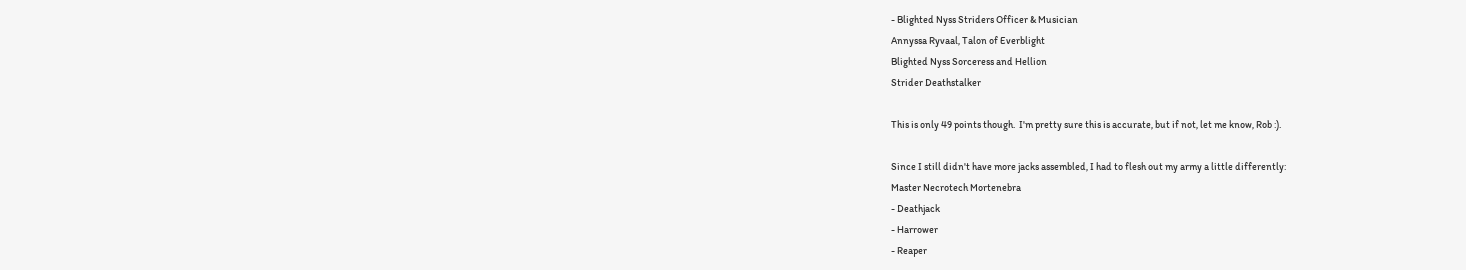- Blighted Nyss Striders Officer & Musician
Annyssa Ryvaal, Talon of Everblight
Blighted Nyss Sorceress and Hellion
Strider Deathstalker

This is only 49 points though.  I'm pretty sure this is accurate, but if not, let me know, Rob :).

Since I still didn't have more jacks assembled, I had to flesh out my army a little differently:
Master Necrotech Mortenebra
- Deathjack
- Harrower
- Reaper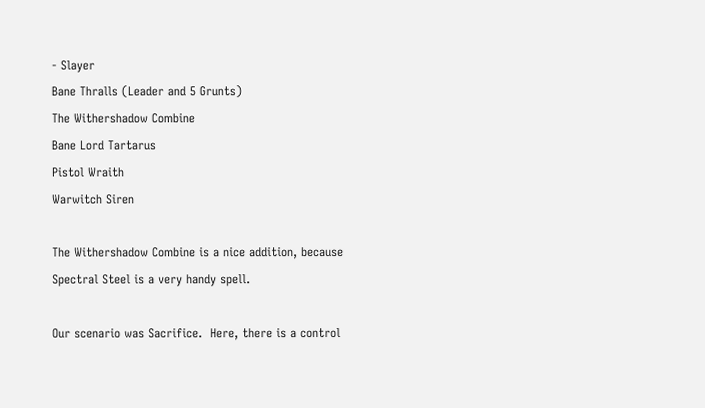- Slayer
Bane Thralls (Leader and 5 Grunts)
The Withershadow Combine
Bane Lord Tartarus
Pistol Wraith
Warwitch Siren

The Withershadow Combine is a nice addition, because Spectral Steel is a very handy spell.

Our scenario was Sacrifice.  Here, there is a control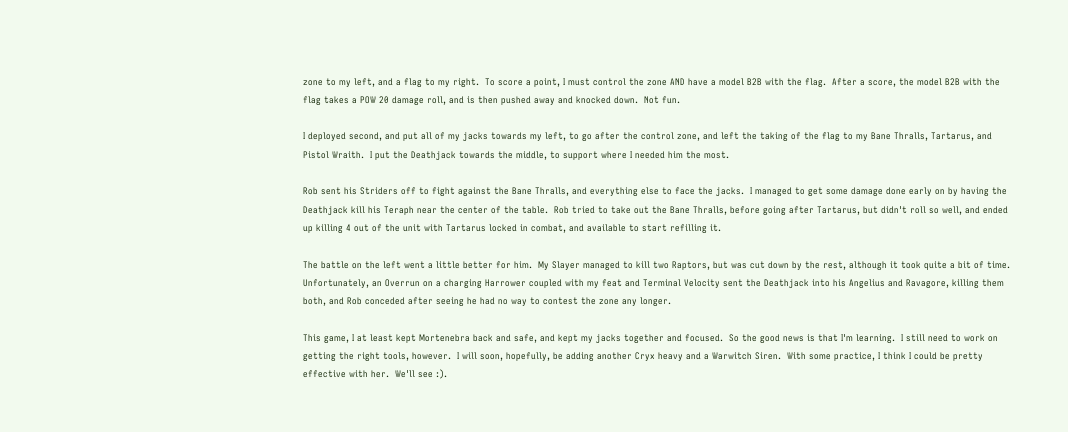zone to my left, and a flag to my right.  To score a point, I must control the zone AND have a model B2B with the flag.  After a score, the model B2B with the flag takes a POW 20 damage roll, and is then pushed away and knocked down.  Not fun.

I deployed second, and put all of my jacks towards my left, to go after the control zone, and left the taking of the flag to my Bane Thralls, Tartarus, and Pistol Wraith.  I put the Deathjack towards the middle, to support where I needed him the most.

Rob sent his Striders off to fight against the Bane Thralls, and everything else to face the jacks.  I managed to get some damage done early on by having the Deathjack kill his Teraph near the center of the table.  Rob tried to take out the Bane Thralls, before going after Tartarus, but didn't roll so well, and ended up killing 4 out of the unit with Tartarus locked in combat, and available to start refilling it.

The battle on the left went a little better for him.  My Slayer managed to kill two Raptors, but was cut down by the rest, although it took quite a bit of time.  Unfortunately, an Overrun on a charging Harrower coupled with my feat and Terminal Velocity sent the Deathjack into his Angelius and Ravagore, killing them both, and Rob conceded after seeing he had no way to contest the zone any longer.

This game, I at least kept Mortenebra back and safe, and kept my jacks together and focused.  So the good news is that I'm learning.  I still need to work on getting the right tools, however.  I will soon, hopefully, be adding another Cryx heavy and a Warwitch Siren.  With some practice, I think I could be pretty effective with her.  We'll see :).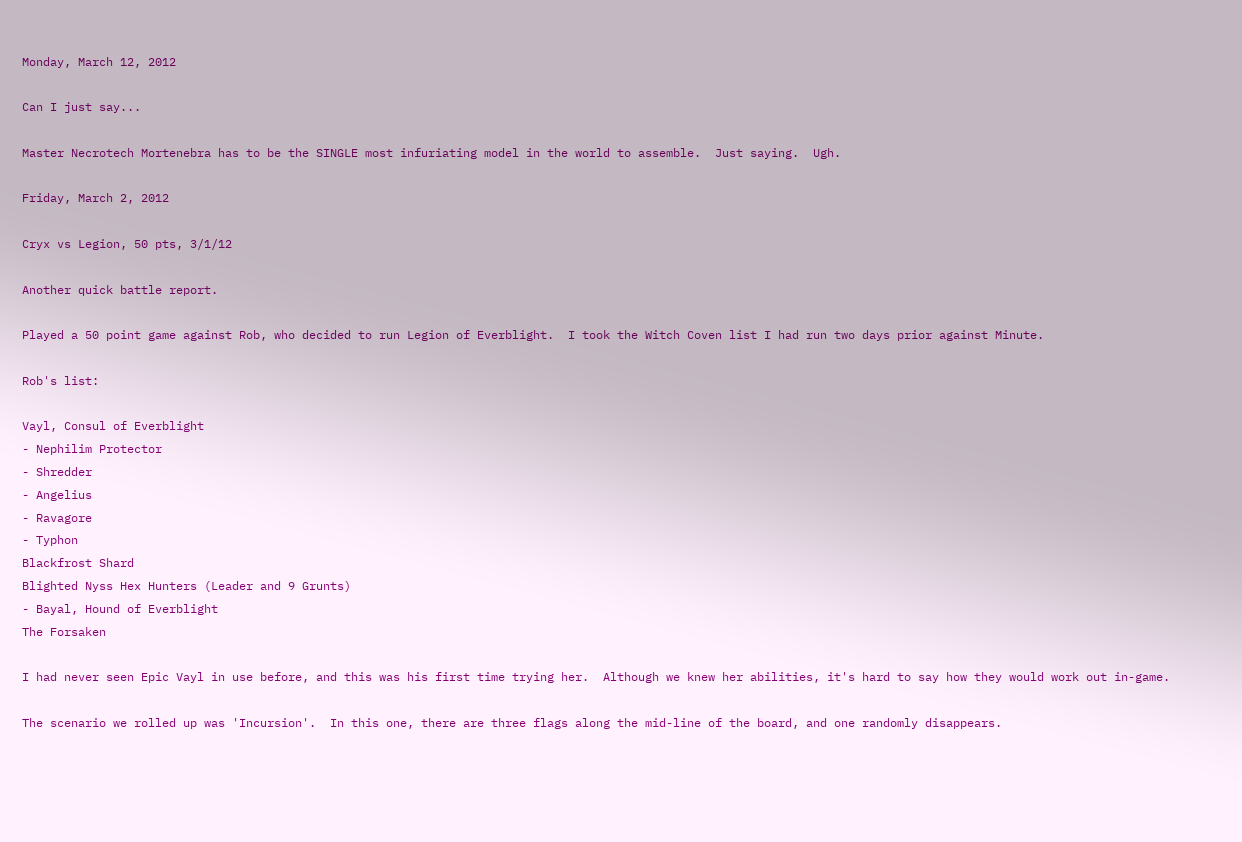Monday, March 12, 2012

Can I just say...

Master Necrotech Mortenebra has to be the SINGLE most infuriating model in the world to assemble.  Just saying.  Ugh.

Friday, March 2, 2012

Cryx vs Legion, 50 pts, 3/1/12

Another quick battle report.

Played a 50 point game against Rob, who decided to run Legion of Everblight.  I took the Witch Coven list I had run two days prior against Minute.

Rob's list:

Vayl, Consul of Everblight
- Nephilim Protector
- Shredder
- Angelius
- Ravagore
- Typhon
Blackfrost Shard
Blighted Nyss Hex Hunters (Leader and 9 Grunts)
- Bayal, Hound of Everblight
The Forsaken

I had never seen Epic Vayl in use before, and this was his first time trying her.  Although we knew her abilities, it's hard to say how they would work out in-game.

The scenario we rolled up was 'Incursion'.  In this one, there are three flags along the mid-line of the board, and one randomly disappears.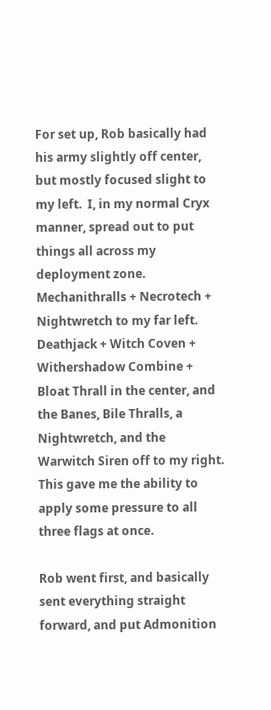For set up, Rob basically had his army slightly off center, but mostly focused slight to my left.  I, in my normal Cryx manner, spread out to put things all across my deployment zone.  Mechanithralls + Necrotech + Nightwretch to my far left.  Deathjack + Witch Coven + Withershadow Combine + Bloat Thrall in the center, and the Banes, Bile Thralls, a Nightwretch, and the Warwitch Siren off to my right.  This gave me the ability to apply some pressure to all three flags at once.

Rob went first, and basically sent everything straight forward, and put Admonition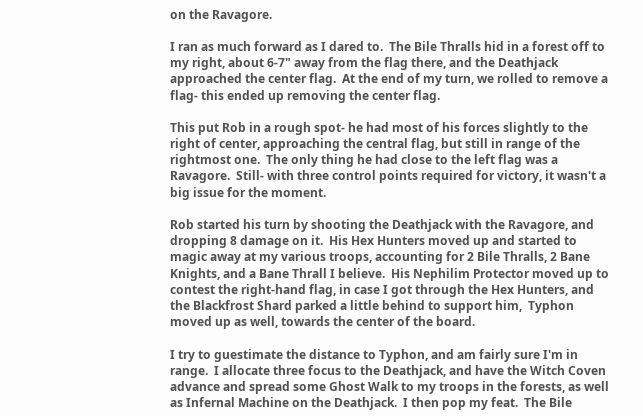on the Ravagore.

I ran as much forward as I dared to.  The Bile Thralls hid in a forest off to my right, about 6-7" away from the flag there, and the Deathjack approached the center flag.  At the end of my turn, we rolled to remove a flag- this ended up removing the center flag.

This put Rob in a rough spot- he had most of his forces slightly to the right of center, approaching the central flag, but still in range of the rightmost one.  The only thing he had close to the left flag was a Ravagore.  Still- with three control points required for victory, it wasn't a big issue for the moment.

Rob started his turn by shooting the Deathjack with the Ravagore, and dropping 8 damage on it.  His Hex Hunters moved up and started to magic away at my various troops, accounting for 2 Bile Thralls, 2 Bane Knights, and a Bane Thrall I believe.  His Nephilim Protector moved up to contest the right-hand flag, in case I got through the Hex Hunters, and the Blackfrost Shard parked a little behind to support him,  Typhon moved up as well, towards the center of the board.

I try to guestimate the distance to Typhon, and am fairly sure I'm in range.  I allocate three focus to the Deathjack, and have the Witch Coven advance and spread some Ghost Walk to my troops in the forests, as well as Infernal Machine on the Deathjack.  I then pop my feat.  The Bile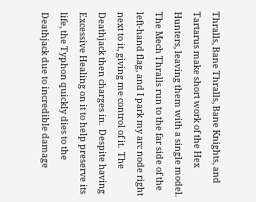Thralls, Bane Thralls, Bane Knights, and Tartarus make short work of the Hex Hunters, leaving them with a single model.  The Mech Thralls run to the far side of the left-hand flag, and I park my arc node right next to it, giving me control of it.  The Deathjack then charges in.  Despite having Excessive Healing on it to help preserve its life, the Typhon quickly dies to the Deathjack due to incredible damage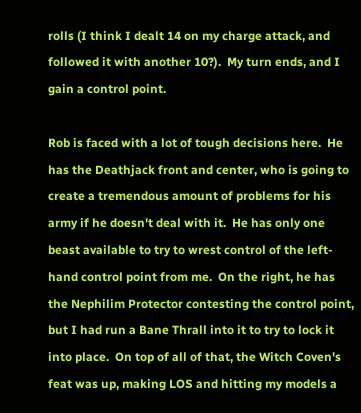rolls (I think I dealt 14 on my charge attack, and followed it with another 10?).  My turn ends, and I gain a control point.

Rob is faced with a lot of tough decisions here.  He has the Deathjack front and center, who is going to create a tremendous amount of problems for his army if he doesn't deal with it.  He has only one beast available to try to wrest control of the left-hand control point from me.  On the right, he has the Nephilim Protector contesting the control point, but I had run a Bane Thrall into it to try to lock it into place.  On top of all of that, the Witch Coven's feat was up, making LOS and hitting my models a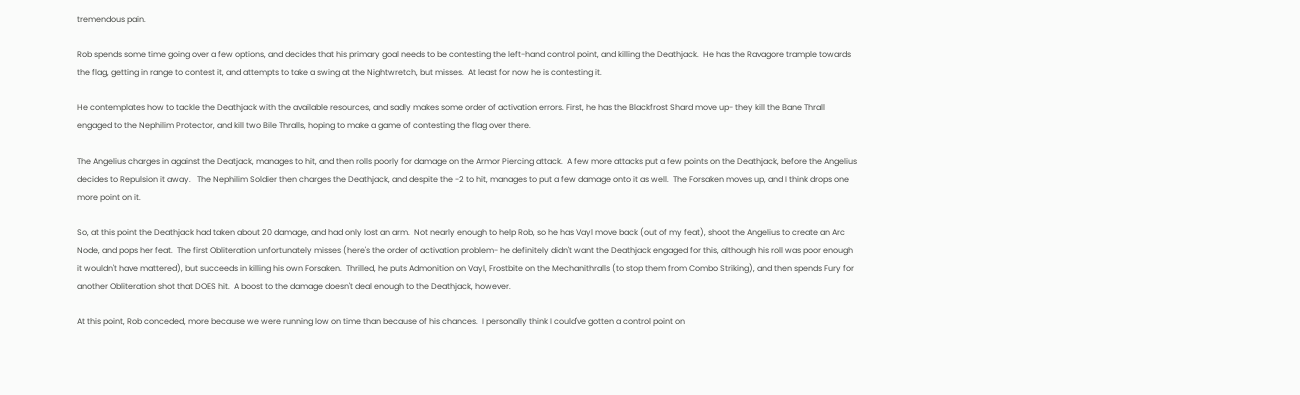tremendous pain.

Rob spends some time going over a few options, and decides that his primary goal needs to be contesting the left-hand control point, and killing the Deathjack.  He has the Ravagore trample towards the flag, getting in range to contest it, and attempts to take a swing at the Nightwretch, but misses.  At least for now he is contesting it.

He contemplates how to tackle the Deathjack with the available resources, and sadly makes some order of activation errors. First, he has the Blackfrost Shard move up- they kill the Bane Thrall engaged to the Nephilim Protector, and kill two Bile Thralls, hoping to make a game of contesting the flag over there.

The Angelius charges in against the Deatjack, manages to hit, and then rolls poorly for damage on the Armor Piercing attack.  A few more attacks put a few points on the Deathjack, before the Angelius decides to Repulsion it away.   The Nephilim Soldier then charges the Deathjack, and despite the -2 to hit, manages to put a few damage onto it as well.  The Forsaken moves up, and I think drops one more point on it.

So, at this point the Deathjack had taken about 20 damage, and had only lost an arm.  Not nearly enough to help Rob, so he has Vayl move back (out of my feat), shoot the Angelius to create an Arc Node, and pops her feat.  The first Obliteration unfortunately misses (here's the order of activation problem- he definitely didn't want the Deathjack engaged for this, although his roll was poor enough it wouldn't have mattered), but succeeds in killing his own Forsaken.  Thrilled, he puts Admonition on Vayl, Frostbite on the Mechanithralls (to stop them from Combo Striking), and then spends Fury for another Obliteration shot that DOES hit.  A boost to the damage doesn't deal enough to the Deathjack, however.

At this point, Rob conceded, more because we were running low on time than because of his chances.  I personally think I could've gotten a control point on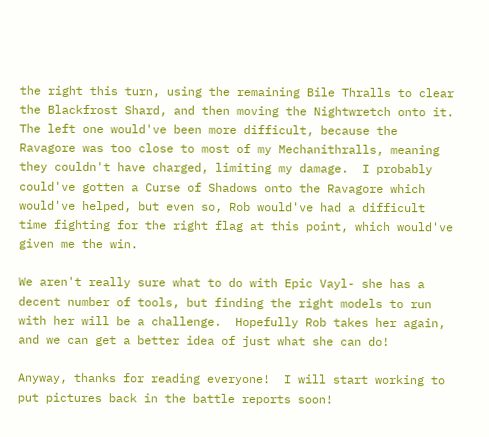the right this turn, using the remaining Bile Thralls to clear the Blackfrost Shard, and then moving the Nightwretch onto it.  The left one would've been more difficult, because the Ravagore was too close to most of my Mechanithralls, meaning they couldn't have charged, limiting my damage.  I probably could've gotten a Curse of Shadows onto the Ravagore which would've helped, but even so, Rob would've had a difficult time fighting for the right flag at this point, which would've given me the win.

We aren't really sure what to do with Epic Vayl- she has a decent number of tools, but finding the right models to run with her will be a challenge.  Hopefully Rob takes her again, and we can get a better idea of just what she can do!

Anyway, thanks for reading everyone!  I will start working to put pictures back in the battle reports soon!